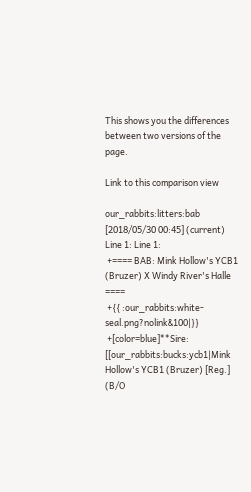This shows you the differences between two versions of the page.

Link to this comparison view

our_rabbits:litters:bab [2018/05/30 00:45] (current)
Line 1: Line 1:
 +==== BAB: Mink Hollow's YCB1 (Bruzer) X Windy River's Halle ====
 +{{ :our_rabbits:white-seal.png?nolink&100|}}
 +[color=blue]**Sire: [[our_rabbits:bucks:ycb1|Mink Hollow's YCB1 (Bruzer) [Reg.] (B/O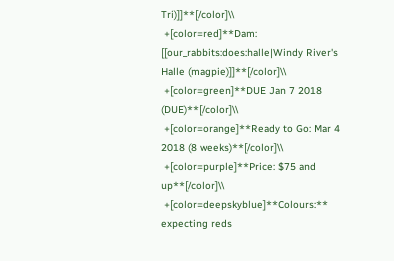Tri)]]**[/color]\\
 +[color=red]**Dam: [[our_rabbits:does:halle|Windy River's Halle (magpie)]]**[/color]\\
 +[color=green]**DUE Jan 7 2018 (DUE)**[/color]\\
 +[color=orange]**Ready to Go: Mar 4 2018 (8 weeks)**[/color]\\
 +[color=purple]**Price: $75 and up**[/color]\\
 +[color=deepskyblue]**Colours:** expecting reds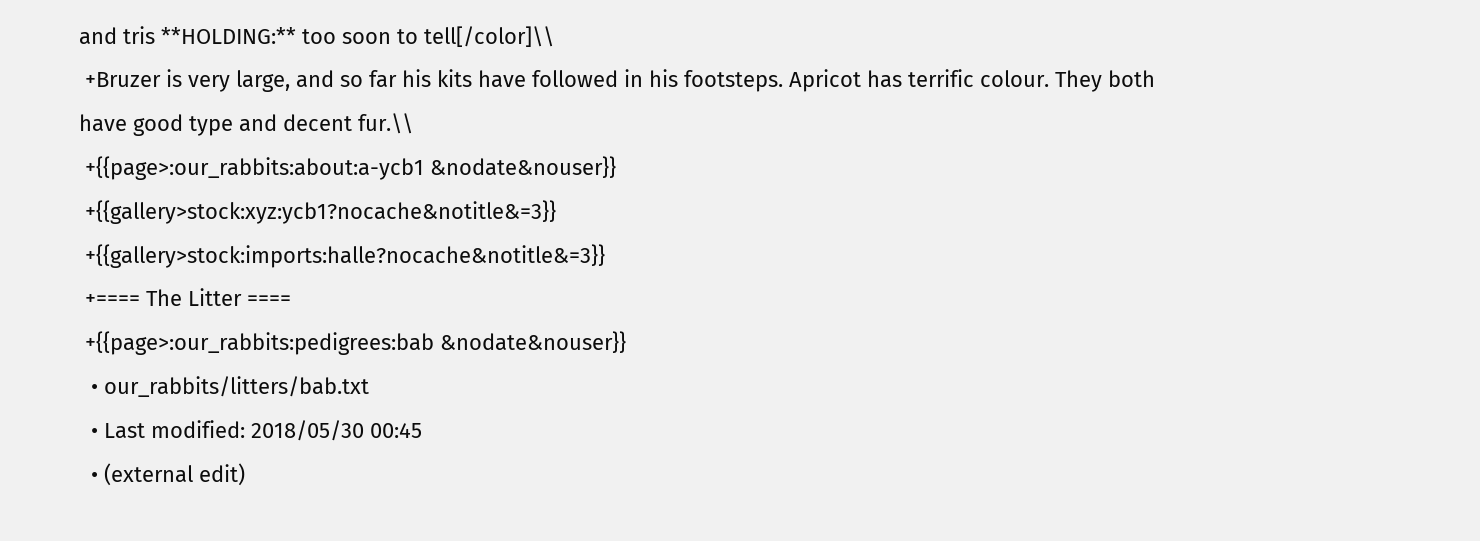and tris **HOLDING:** too soon to tell[/color]\\
 +Bruzer is very large, and so far his kits have followed in his footsteps. Apricot has terrific colour. They both have good type and decent fur.\\
 +{{page>:our_rabbits:about:a-ycb1 &nodate&nouser}}
 +{{gallery>stock:xyz:ycb1?nocache&notitle&=3}}
 +{{gallery>stock:imports:halle?nocache&notitle&=3}}
 +==== The Litter ====
 +{{page>:our_rabbits:pedigrees:bab &nodate&nouser}}
  • our_rabbits/litters/bab.txt
  • Last modified: 2018/05/30 00:45
  • (external edit)